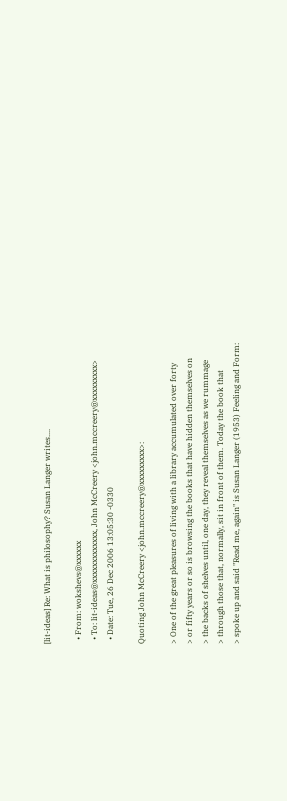[lit-ideas] Re: What is philosophy? Susan Langer writes....

  • From: wokshevs@xxxxxx
  • To: lit-ideas@xxxxxxxxxxxxx, John McCreery <john.mccreery@xxxxxxxxx>
  • Date: Tue, 26 Dec 2006 13:05:30 -0330

Quoting John McCreery <john.mccreery@xxxxxxxxx>:

> One of the great pleasures of living with a library accumulated over forty
> or fifty years or so is browsing the books that have hidden themselves on
> the backs of shelves until, one day, they reveal themselves as we rummage
> through those that, normally, sit in front of them. Today the book that
> spoke up and said "Read me, again" is Susan Langer (1953) Feeling and Form: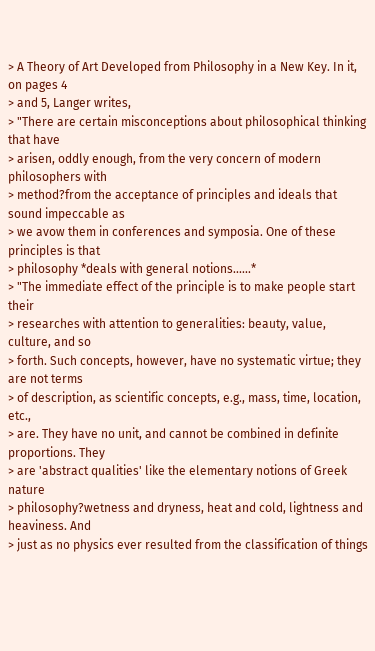> A Theory of Art Developed from Philosophy in a New Key. In it, on pages 4
> and 5, Langer writes,
> "There are certain misconceptions about philosophical thinking that have
> arisen, oddly enough, from the very concern of modern philosophers with
> method?from the acceptance of principles and ideals that sound impeccable as
> we avow them in conferences and symposia. One of these principles is that
> philosophy *deals with general notions......*
> "The immediate effect of the principle is to make people start their
> researches with attention to generalities: beauty, value, culture, and so
> forth. Such concepts, however, have no systematic virtue; they are not terms
> of description, as scientific concepts, e.g., mass, time, location, etc.,
> are. They have no unit, and cannot be combined in definite proportions. They
> are 'abstract qualities' like the elementary notions of Greek nature
> philosophy?wetness and dryness, heat and cold, lightness and heaviness. And
> just as no physics ever resulted from the classification of things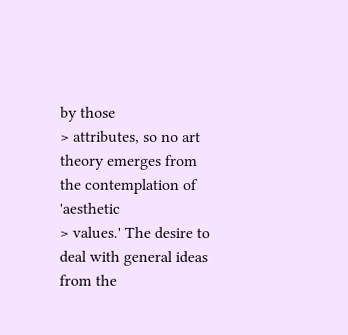by those
> attributes, so no art theory emerges from the contemplation of 'aesthetic
> values.' The desire to deal with general ideas from the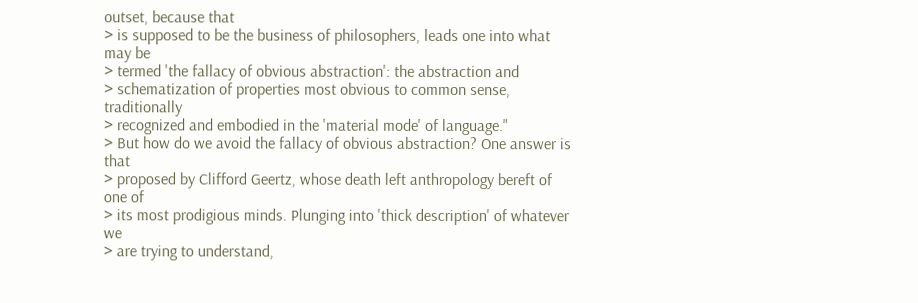outset, because that
> is supposed to be the business of philosophers, leads one into what may be
> termed 'the fallacy of obvious abstraction': the abstraction and
> schematization of properties most obvious to common sense, traditionally
> recognized and embodied in the 'material mode' of language."
> But how do we avoid the fallacy of obvious abstraction? One answer is that
> proposed by Clifford Geertz, whose death left anthropology bereft of one of
> its most prodigious minds. Plunging into 'thick description' of whatever we
> are trying to understand,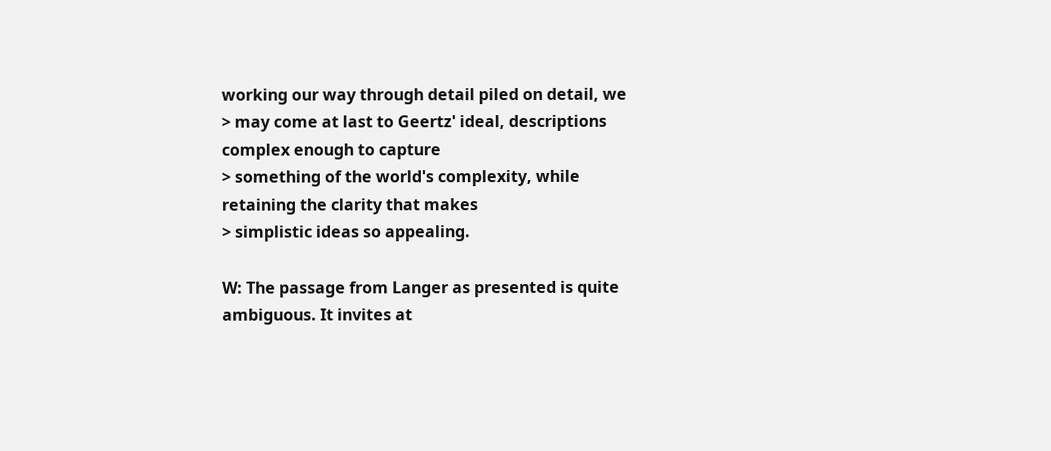working our way through detail piled on detail, we
> may come at last to Geertz' ideal, descriptions complex enough to capture
> something of the world's complexity, while retaining the clarity that makes
> simplistic ideas so appealing.

W: The passage from Langer as presented is quite ambiguous. It invites at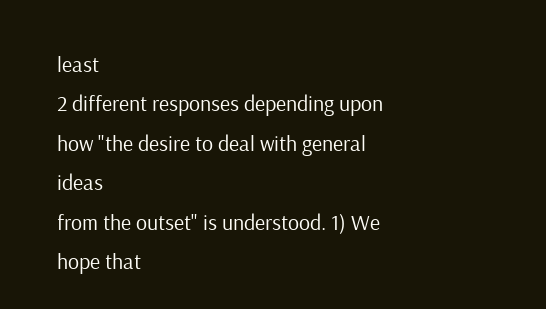least
2 different responses depending upon how "the desire to deal with general ideas
from the outset" is understood. 1) We hope that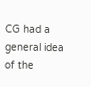CG had a general idea of the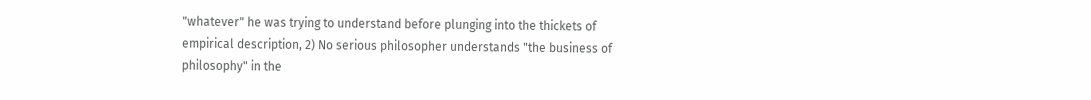"whatever" he was trying to understand before plunging into the thickets of
empirical description, 2) No serious philosopher understands "the business of
philosophy" in the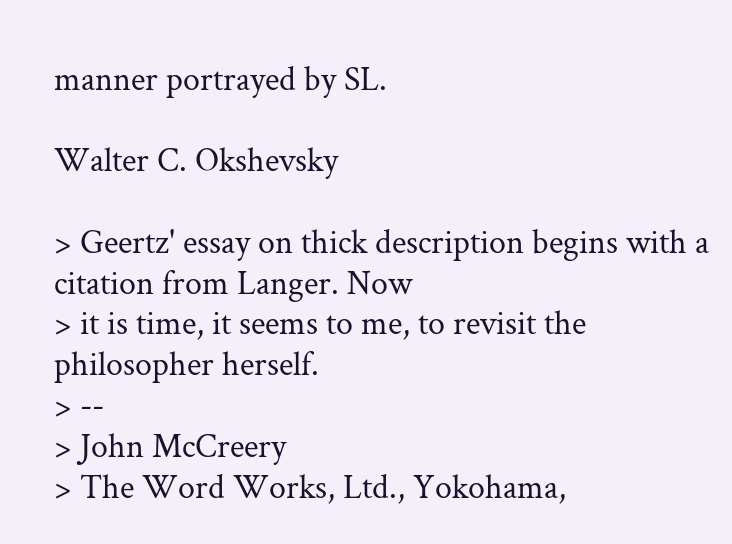manner portrayed by SL.

Walter C. Okshevsky

> Geertz' essay on thick description begins with a citation from Langer. Now
> it is time, it seems to me, to revisit the philosopher herself.
> --
> John McCreery
> The Word Works, Ltd., Yokohama,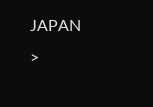JAPAN
>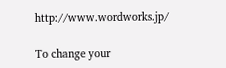http://www.wordworks.jp/

To change your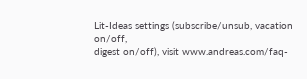Lit-Ideas settings (subscribe/unsub, vacation on/off,
digest on/off), visit www.andreas.com/faq-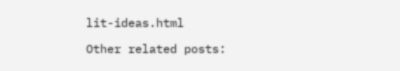lit-ideas.html

Other related posts: